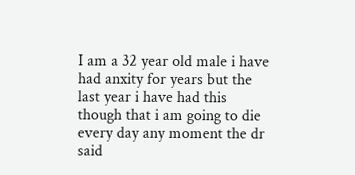I am a 32 year old male i have had anxity for years but the last year i have had this though that i am going to die every day any moment the dr said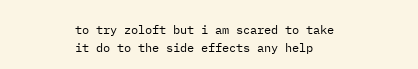to try zoloft but i am scared to take it do to the side effects any help